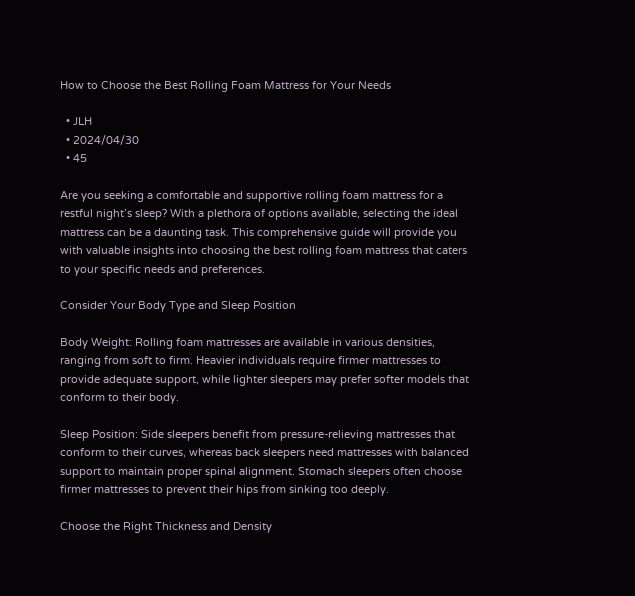How to Choose the Best Rolling Foam Mattress for Your Needs

  • JLH
  • 2024/04/30
  • 45

Are you seeking a comfortable and supportive rolling foam mattress for a restful night’s sleep? With a plethora of options available, selecting the ideal mattress can be a daunting task. This comprehensive guide will provide you with valuable insights into choosing the best rolling foam mattress that caters to your specific needs and preferences.

Consider Your Body Type and Sleep Position

Body Weight: Rolling foam mattresses are available in various densities, ranging from soft to firm. Heavier individuals require firmer mattresses to provide adequate support, while lighter sleepers may prefer softer models that conform to their body.

Sleep Position: Side sleepers benefit from pressure-relieving mattresses that conform to their curves, whereas back sleepers need mattresses with balanced support to maintain proper spinal alignment. Stomach sleepers often choose firmer mattresses to prevent their hips from sinking too deeply.

Choose the Right Thickness and Density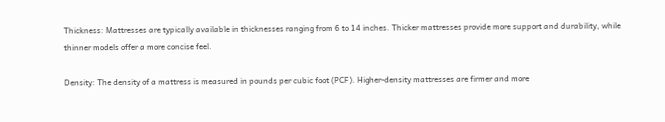Thickness: Mattresses are typically available in thicknesses ranging from 6 to 14 inches. Thicker mattresses provide more support and durability, while thinner models offer a more concise feel.

Density: The density of a mattress is measured in pounds per cubic foot (PCF). Higher-density mattresses are firmer and more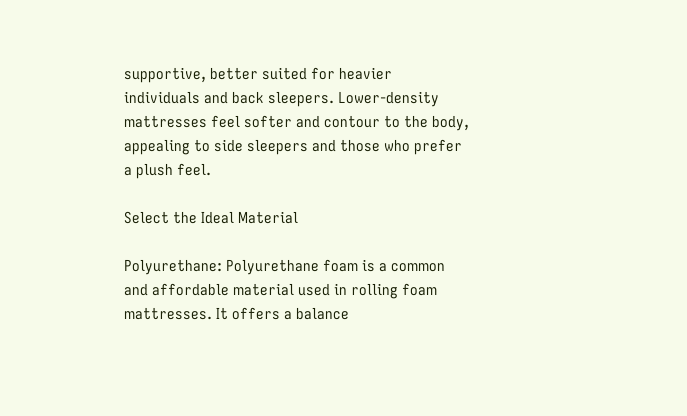supportive, better suited for heavier individuals and back sleepers. Lower-density mattresses feel softer and contour to the body, appealing to side sleepers and those who prefer a plush feel.

Select the Ideal Material

Polyurethane: Polyurethane foam is a common and affordable material used in rolling foam mattresses. It offers a balance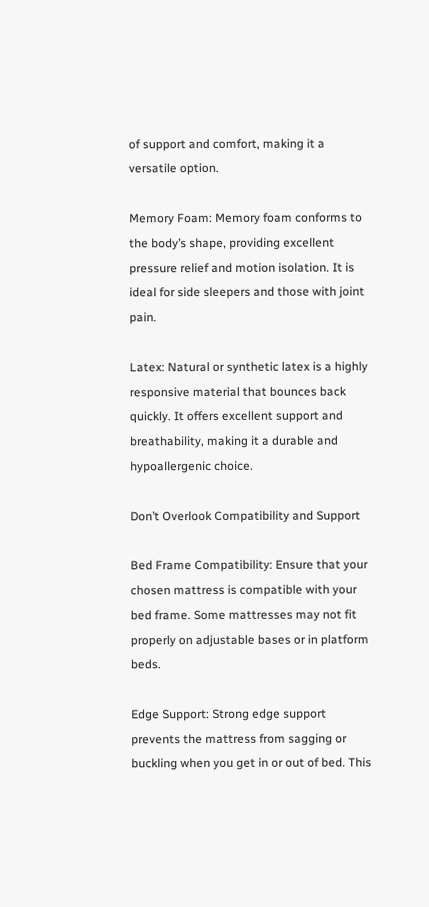of support and comfort, making it a versatile option.

Memory Foam: Memory foam conforms to the body’s shape, providing excellent pressure relief and motion isolation. It is ideal for side sleepers and those with joint pain.

Latex: Natural or synthetic latex is a highly responsive material that bounces back quickly. It offers excellent support and breathability, making it a durable and hypoallergenic choice.

Don’t Overlook Compatibility and Support

Bed Frame Compatibility: Ensure that your chosen mattress is compatible with your bed frame. Some mattresses may not fit properly on adjustable bases or in platform beds.

Edge Support: Strong edge support prevents the mattress from sagging or buckling when you get in or out of bed. This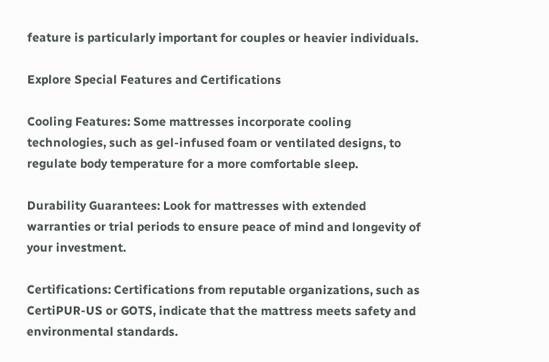feature is particularly important for couples or heavier individuals.

Explore Special Features and Certifications

Cooling Features: Some mattresses incorporate cooling technologies, such as gel-infused foam or ventilated designs, to regulate body temperature for a more comfortable sleep.

Durability Guarantees: Look for mattresses with extended warranties or trial periods to ensure peace of mind and longevity of your investment.

Certifications: Certifications from reputable organizations, such as CertiPUR-US or GOTS, indicate that the mattress meets safety and environmental standards.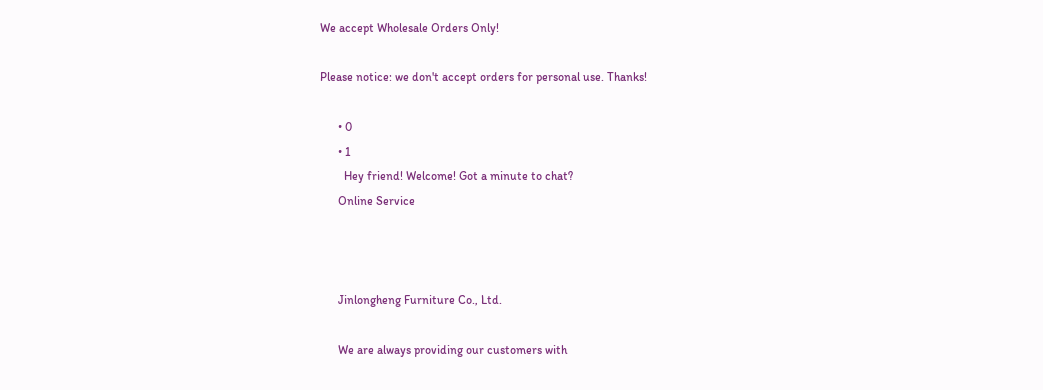We accept Wholesale Orders Only!

Please notice: we don't accept orders for personal use. Thanks!

      • 0
      • 1
        Hey friend! Welcome! Got a minute to chat?
      Online Service



      Jinlongheng Furniture Co., Ltd.

      We are always providing our customers with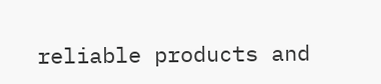reliable products and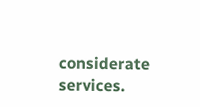considerate services.